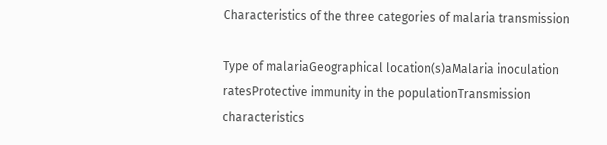Characteristics of the three categories of malaria transmission

Type of malariaGeographical location(s)aMalaria inoculation ratesProtective immunity in the populationTransmission characteristics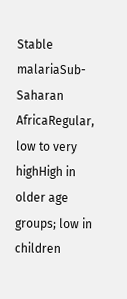Stable malariaSub-Saharan AfricaRegular, low to very highHigh in older age groups; low in children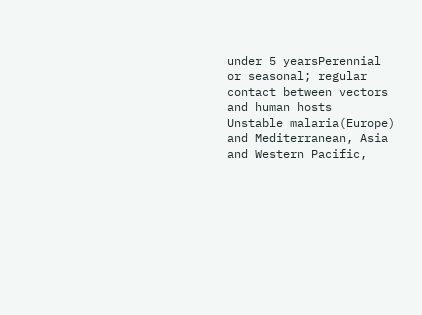under 5 yearsPerennial or seasonal; regular contact between vectors and human hosts
Unstable malaria(Europe) and Mediterranean, Asia and Western Pacific,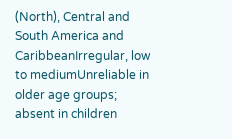(North), Central and South America and CaribbeanIrregular, low to mediumUnreliable in older age groups; absent in children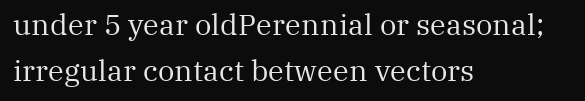under 5 year oldPerennial or seasonal; irregular contact between vectors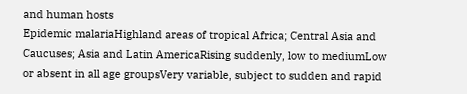and human hosts
Epidemic malariaHighland areas of tropical Africa; Central Asia and Caucuses; Asia and Latin AmericaRising suddenly, low to mediumLow or absent in all age groupsVery variable, subject to sudden and rapid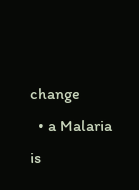change
  • a Malaria is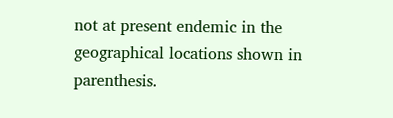not at present endemic in the geographical locations shown in parenthesis.